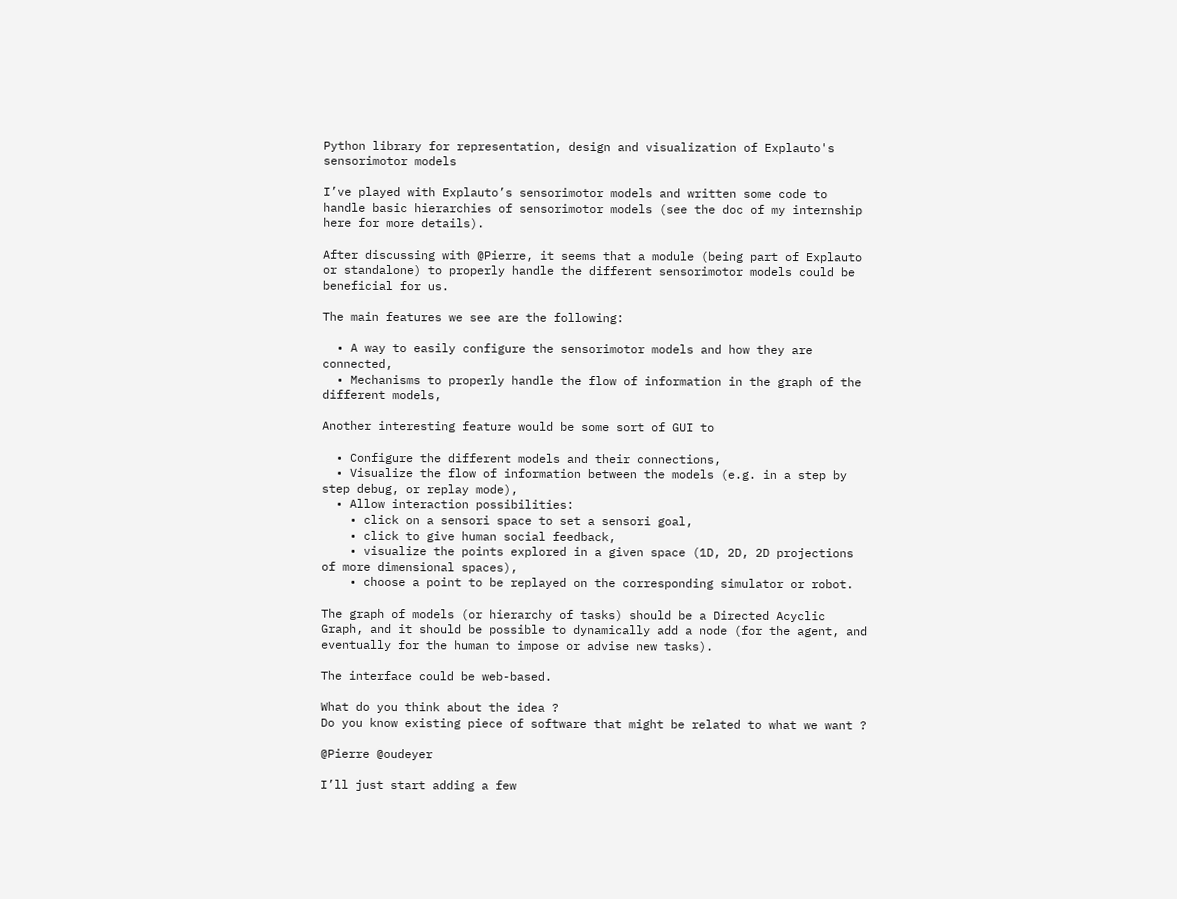Python library for representation, design and visualization of Explauto's sensorimotor models

I’ve played with Explauto’s sensorimotor models and written some code to handle basic hierarchies of sensorimotor models (see the doc of my internship here for more details).

After discussing with @Pierre, it seems that a module (being part of Explauto or standalone) to properly handle the different sensorimotor models could be beneficial for us.

The main features we see are the following:

  • A way to easily configure the sensorimotor models and how they are connected,
  • Mechanisms to properly handle the flow of information in the graph of the different models,

Another interesting feature would be some sort of GUI to

  • Configure the different models and their connections,
  • Visualize the flow of information between the models (e.g. in a step by step debug, or replay mode),
  • Allow interaction possibilities:
    • click on a sensori space to set a sensori goal,
    • click to give human social feedback,
    • visualize the points explored in a given space (1D, 2D, 2D projections of more dimensional spaces),
    • choose a point to be replayed on the corresponding simulator or robot.

The graph of models (or hierarchy of tasks) should be a Directed Acyclic Graph, and it should be possible to dynamically add a node (for the agent, and eventually for the human to impose or advise new tasks).

The interface could be web-based.

What do you think about the idea ?
Do you know existing piece of software that might be related to what we want ?

@Pierre @oudeyer

I’ll just start adding a few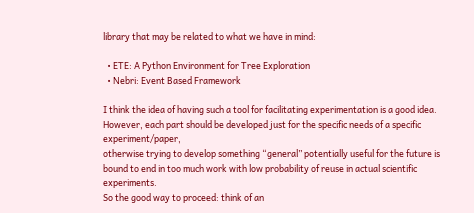library that may be related to what we have in mind:

  • ETE: A Python Environment for Tree Exploration
  • Nebri: Event Based Framework

I think the idea of having such a tool for facilitating experimentation is a good idea. However, each part should be developed just for the specific needs of a specific experiment/paper,
otherwise trying to develop something “general” potentially useful for the future is bound to end in too much work with low probability of reuse in actual scientific experiments.
So the good way to proceed: think of an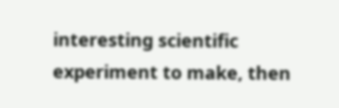interesting scientific experiment to make, then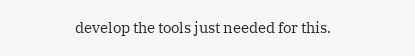develop the tools just needed for this.